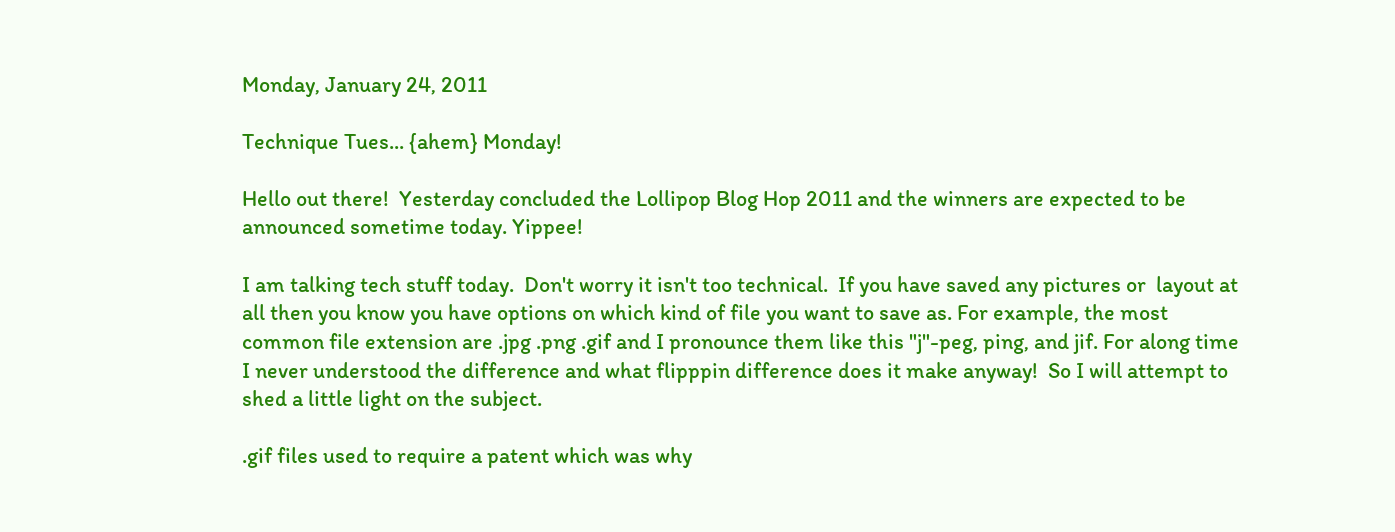Monday, January 24, 2011

Technique Tues... {ahem} Monday!

Hello out there!  Yesterday concluded the Lollipop Blog Hop 2011 and the winners are expected to be announced sometime today. Yippee!

I am talking tech stuff today.  Don't worry it isn't too technical.  If you have saved any pictures or  layout at all then you know you have options on which kind of file you want to save as. For example, the most common file extension are .jpg .png .gif and I pronounce them like this "j"-peg, ping, and jif. For along time I never understood the difference and what flipppin difference does it make anyway!  So I will attempt to shed a little light on the subject.

.gif files used to require a patent which was why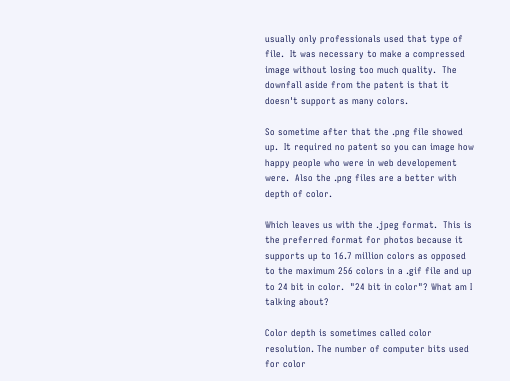usually only professionals used that type of file.  It was necessary to make a compressed image without losing too much quality.  The downfall aside from the patent is that it doesn't support as many colors.

So sometime after that the .png file showed up.  It required no patent so you can image how happy people who were in web developement were.  Also the .png files are a better with depth of color.

Which leaves us with the .jpeg format.  This is the preferred format for photos because it supports up to 16.7 million colors as opposed to the maximum 256 colors in a .gif file and up to 24 bit in color.  "24 bit in color"? What am I talking about?

Color depth is sometimes called color resolution. The number of computer bits used for color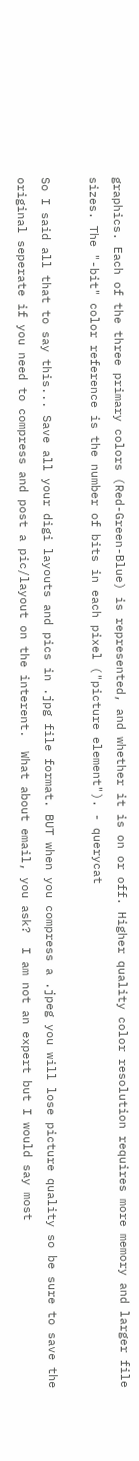graphics. Each of the three primary colors (Red-Green-Blue) is represented, and whether it is on or off. Higher quality color resolution requires more memory and larger file sizes. The "-bit" color reference is the number of bits in each pixel ("picture element"). - querycat

So I said all that to say this... Save all your digi layouts and pics in .jpg file format. BUT when you compress a .jpeg you will lose picture quality so be sure to save the original seperate if you need to compress and post a pic/layout on the interent.  What about email, you ask?  I am not an expert but I would say most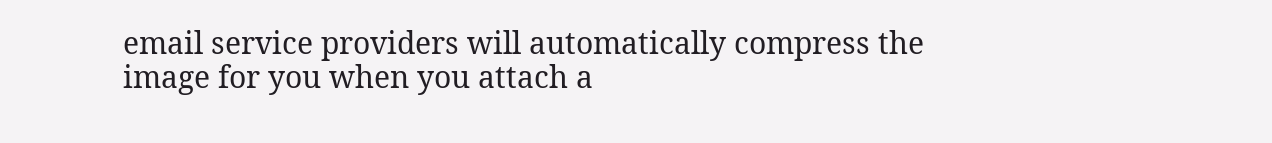email service providers will automatically compress the image for you when you attach a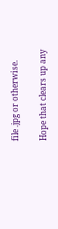file .jpg or otherwise.

Hope that clears up any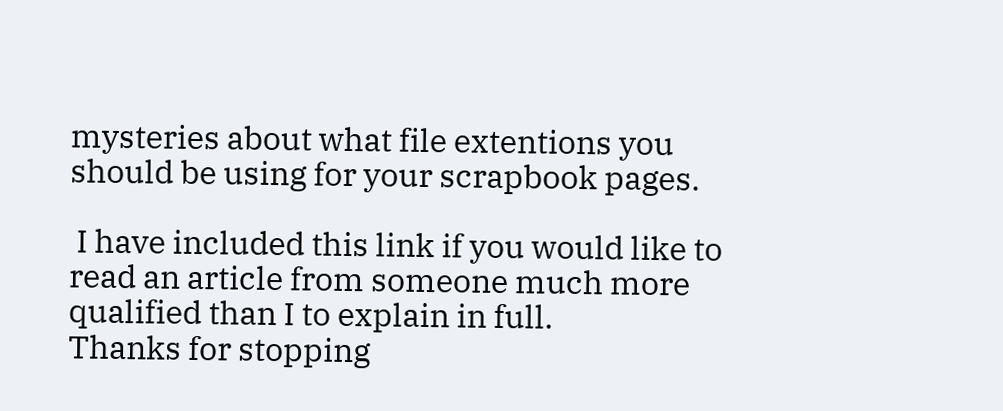mysteries about what file extentions you should be using for your scrapbook pages.

 I have included this link if you would like to read an article from someone much more qualified than I to explain in full.
Thanks for stopping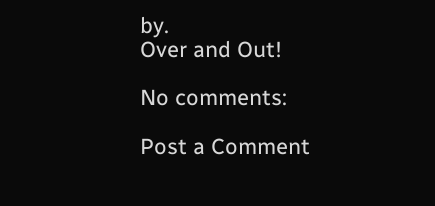by.
Over and Out!

No comments:

Post a Comment